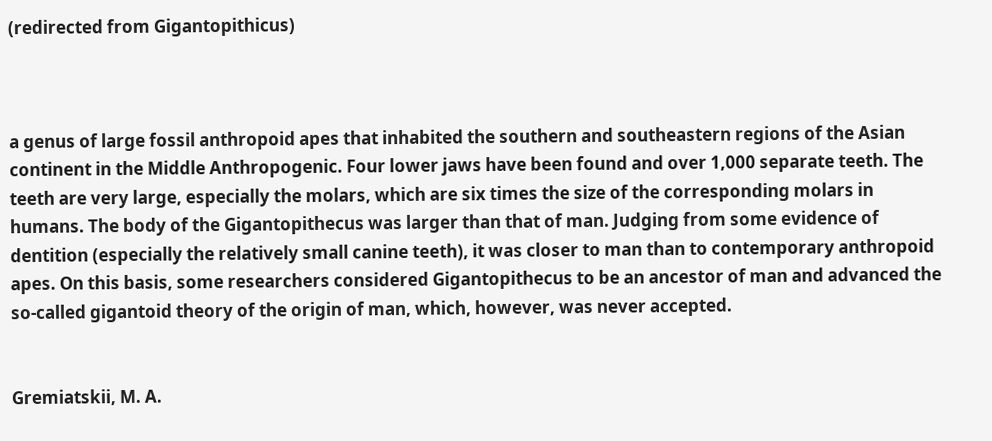(redirected from Gigantopithicus)



a genus of large fossil anthropoid apes that inhabited the southern and southeastern regions of the Asian continent in the Middle Anthropogenic. Four lower jaws have been found and over 1,000 separate teeth. The teeth are very large, especially the molars, which are six times the size of the corresponding molars in humans. The body of the Gigantopithecus was larger than that of man. Judging from some evidence of dentition (especially the relatively small canine teeth), it was closer to man than to contemporary anthropoid apes. On this basis, some researchers considered Gigantopithecus to be an ancestor of man and advanced the so-called gigantoid theory of the origin of man, which, however, was never accepted.


Gremiatskii, M. A.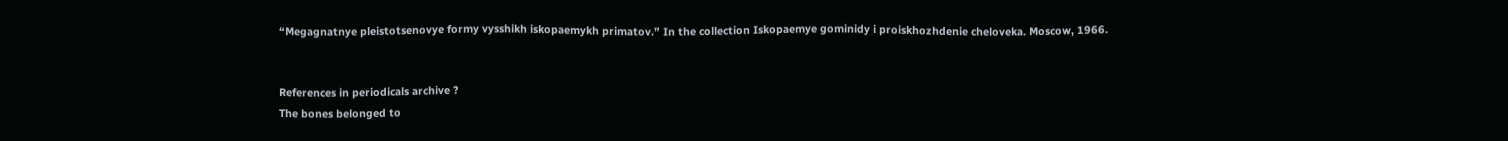“Megagnatnye pleistotsenovye formy vysshikh iskopaemykh primatov.” In the collection Iskopaemye gominidy i proiskhozhdenie cheloveka. Moscow, 1966.


References in periodicals archive ?
The bones belonged to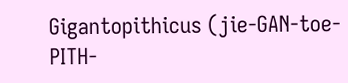Gigantopithicus (jie-GAN-toe-PITH-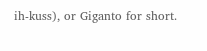ih-kuss), or Giganto for short.